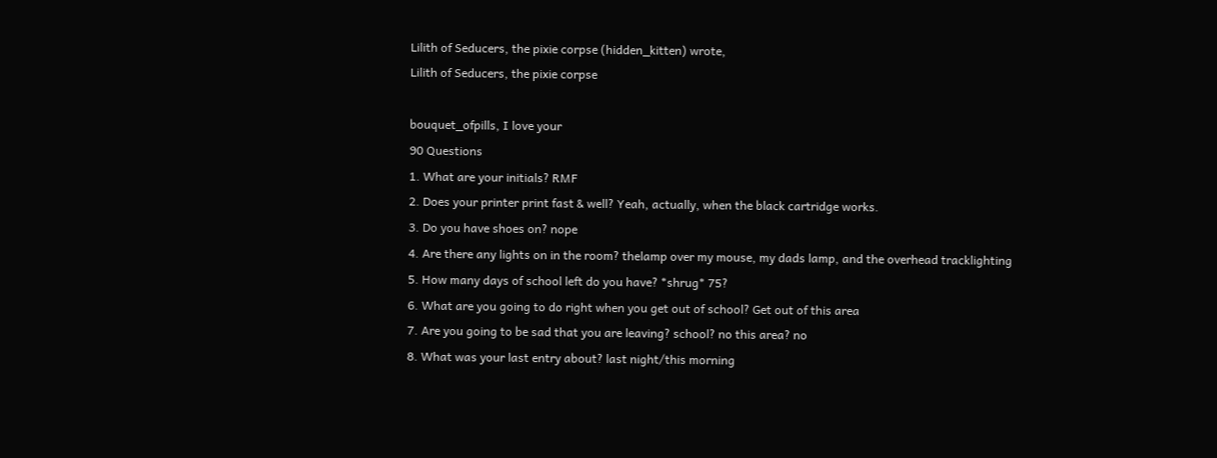Lilith of Seducers, the pixie corpse (hidden_kitten) wrote,
Lilith of Seducers, the pixie corpse

bouquet_ofpills, I love your
90 Questions
1. What are your initials? RMF
2. Does your printer print fast & well? Yeah, actually, when the black cartridge works.
3. Do you have shoes on? nope
4. Are there any lights on in the room? thelamp over my mouse, my dads lamp, and the overhead tracklighting
5. How many days of school left do you have? *shrug* 75?
6. What are you going to do right when you get out of school? Get out of this area
7. Are you going to be sad that you are leaving? school? no this area? no
8. What was your last entry about? last night/this morning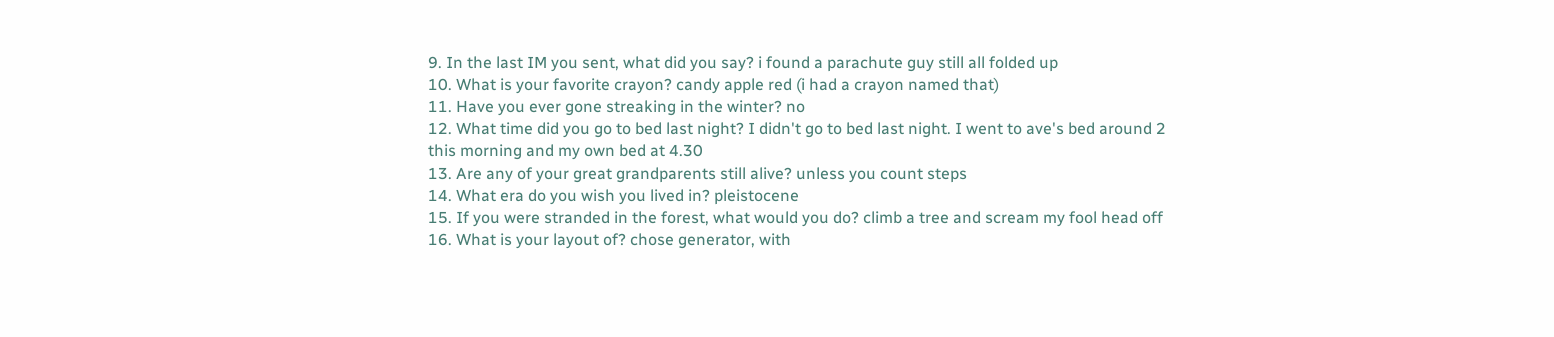9. In the last IM you sent, what did you say? i found a parachute guy still all folded up
10. What is your favorite crayon? candy apple red (i had a crayon named that)
11. Have you ever gone streaking in the winter? no
12. What time did you go to bed last night? I didn't go to bed last night. I went to ave's bed around 2 this morning and my own bed at 4.30
13. Are any of your great grandparents still alive? unless you count steps
14. What era do you wish you lived in? pleistocene
15. If you were stranded in the forest, what would you do? climb a tree and scream my fool head off
16. What is your layout of? chose generator, with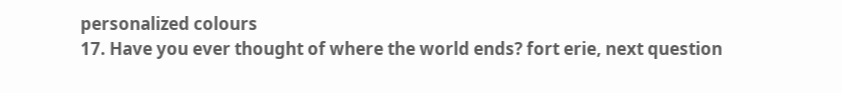personalized colours
17. Have you ever thought of where the world ends? fort erie, next question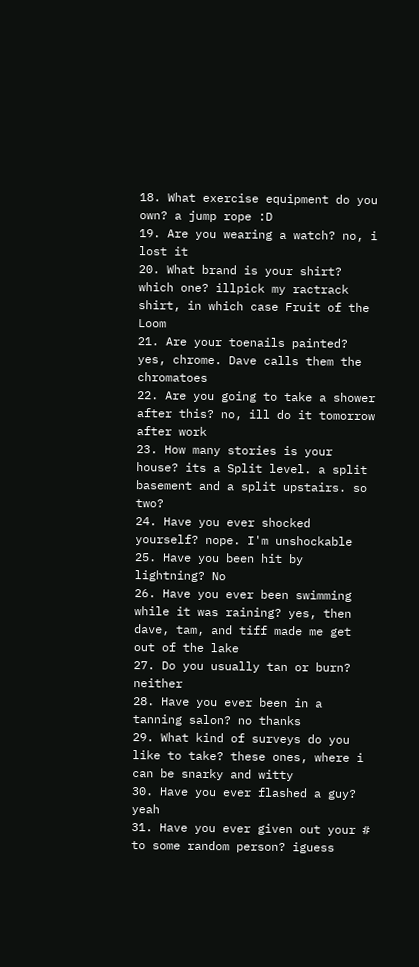18. What exercise equipment do you own? a jump rope :D
19. Are you wearing a watch? no, i lost it
20. What brand is your shirt? which one? illpick my ractrack shirt, in which case Fruit of the Loom
21. Are your toenails painted? yes, chrome. Dave calls them the chromatoes
22. Are you going to take a shower after this? no, ill do it tomorrow after work
23. How many stories is your house? its a Split level. a split basement and a split upstairs. so two?
24. Have you ever shocked yourself? nope. I'm unshockable
25. Have you been hit by lightning? No
26. Have you ever been swimming while it was raining? yes, then dave, tam, and tiff made me get out of the lake
27. Do you usually tan or burn? neither
28. Have you ever been in a tanning salon? no thanks
29. What kind of surveys do you like to take? these ones, where i can be snarky and witty
30. Have you ever flashed a guy? yeah
31. Have you ever given out your # to some random person? iguess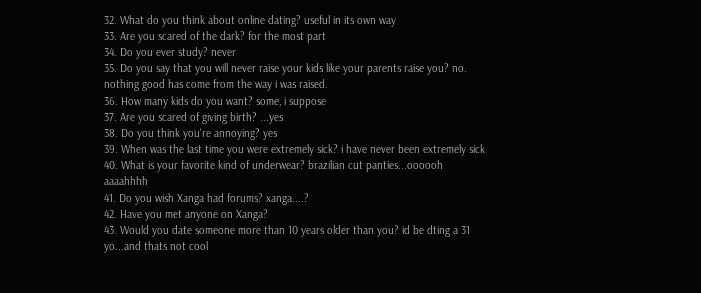32. What do you think about online dating? useful in its own way
33. Are you scared of the dark? for the most part
34. Do you ever study? never
35. Do you say that you will never raise your kids like your parents raise you? no. nothing good has come from the way i was raised.
36. How many kids do you want? some, i suppose
37. Are you scared of giving birth? ...yes
38. Do you think you're annoying? yes
39. When was the last time you were extremely sick? i have never been extremely sick
40. What is your favorite kind of underwear? brazilian cut panties...oooooh aaaahhhh
41. Do you wish Xanga had forums? xanga....?
42. Have you met anyone on Xanga?
43. Would you date someone more than 10 years older than you? id be dting a 31 yo...and thats not cool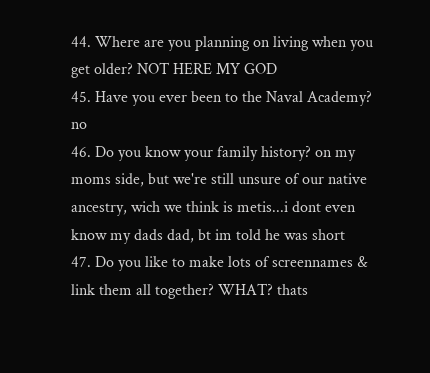44. Where are you planning on living when you get older? NOT HERE MY GOD
45. Have you ever been to the Naval Academy? no
46. Do you know your family history? on my moms side, but we're still unsure of our native ancestry, wich we think is metis...i dont even know my dads dad, bt im told he was short
47. Do you like to make lots of screennames & link them all together? WHAT? thats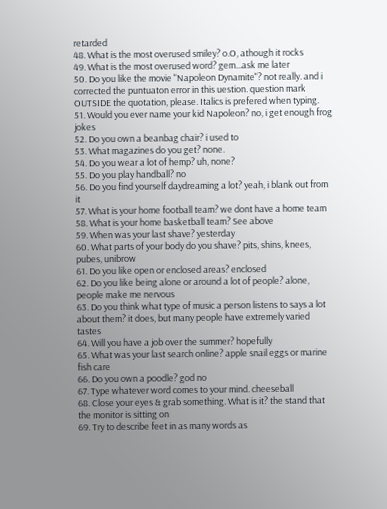retarded
48. What is the most overused smiley? o.O, athough it rocks
49. What is the most overused word? gem...ask me later
50. Do you like the movie "Napoleon Dynamite"? not really. and i corrected the puntuaton error in this uestion. question mark OUTSIDE the quotation, please. Italics is prefered when typing.
51. Would you ever name your kid Napoleon? no, i get enough frog jokes
52. Do you own a beanbag chair? i used to
53. What magazines do you get? none.
54. Do you wear a lot of hemp? uh, none?
55. Do you play handball? no
56. Do you find yourself daydreaming a lot? yeah, i blank out from it
57. What is your home football team? we dont have a home team
58. What is your home basketball team? See above
59. When was your last shave? yesterday
60. What parts of your body do you shave? pits, shins, knees, pubes, unibrow
61. Do you like open or enclosed areas? enclosed
62. Do you like being alone or around a lot of people? alone, people make me nervous
63. Do you think what type of music a person listens to says a lot about them? it does, but many people have extremely varied tastes
64. Will you have a job over the summer? hopefully
65. What was your last search online? apple snail eggs or marine fish care
66. Do you own a poodle? god no
67. Type whatever word comes to your mind. cheeseball
68. Close your eyes & grab something. What is it? the stand that the monitor is sitting on
69. Try to describe feet in as many words as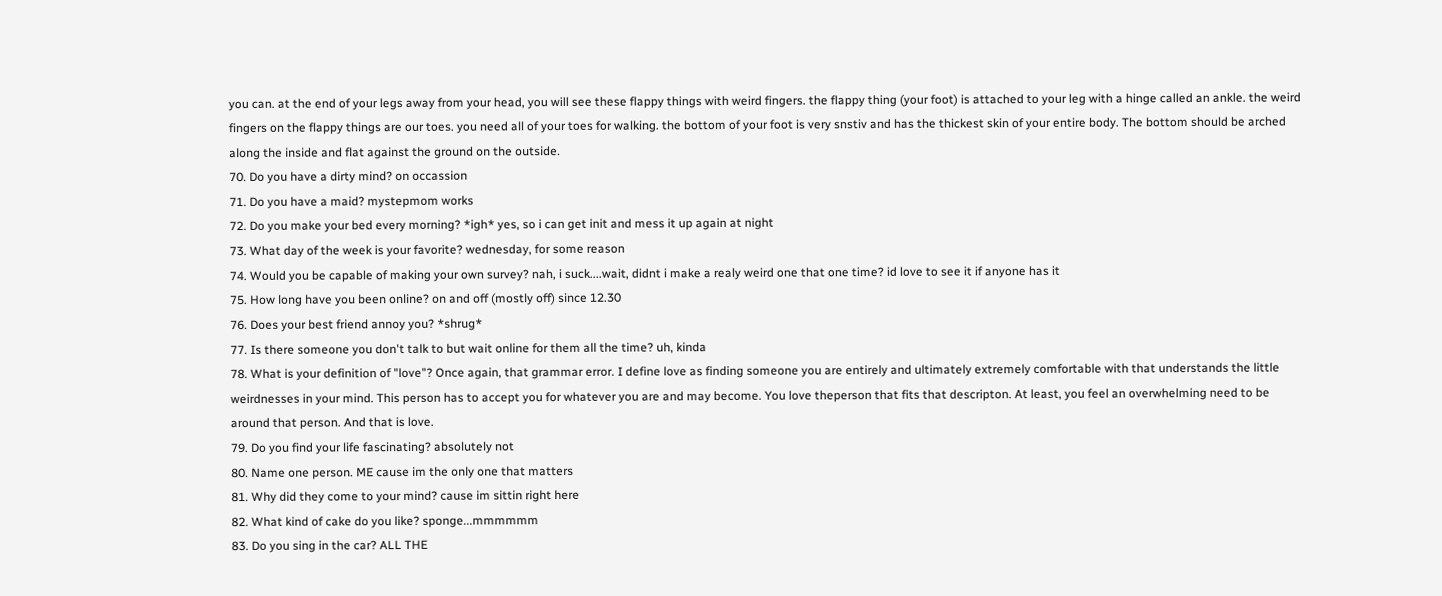you can. at the end of your legs away from your head, you will see these flappy things with weird fingers. the flappy thing (your foot) is attached to your leg with a hinge called an ankle. the weird fingers on the flappy things are our toes. you need all of your toes for walking. the bottom of your foot is very snstiv and has the thickest skin of your entire body. The bottom should be arched along the inside and flat against the ground on the outside.
70. Do you have a dirty mind? on occassion
71. Do you have a maid? mystepmom works
72. Do you make your bed every morning? *igh* yes, so i can get init and mess it up again at night
73. What day of the week is your favorite? wednesday, for some reason
74. Would you be capable of making your own survey? nah, i suck....wait, didnt i make a realy weird one that one time? id love to see it if anyone has it
75. How long have you been online? on and off (mostly off) since 12.30
76. Does your best friend annoy you? *shrug*
77. Is there someone you don't talk to but wait online for them all the time? uh, kinda
78. What is your definition of "love"? Once again, that grammar error. I define love as finding someone you are entirely and ultimately extremely comfortable with that understands the little weirdnesses in your mind. This person has to accept you for whatever you are and may become. You love theperson that fits that descripton. At least, you feel an overwhelming need to be around that person. And that is love.
79. Do you find your life fascinating? absolutely not
80. Name one person. ME cause im the only one that matters
81. Why did they come to your mind? cause im sittin right here
82. What kind of cake do you like? sponge...mmmmmm
83. Do you sing in the car? ALL THE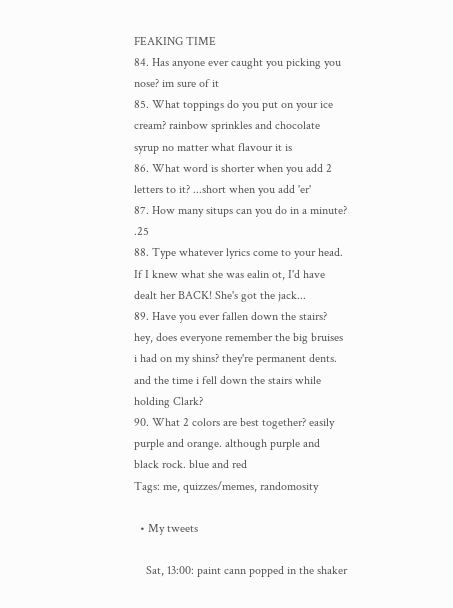FEAKING TIME
84. Has anyone ever caught you picking you nose? im sure of it
85. What toppings do you put on your ice cream? rainbow sprinkles and chocolate syrup no matter what flavour it is
86. What word is shorter when you add 2 letters to it? ...short when you add 'er'
87. How many situps can you do in a minute? .25
88. Type whatever lyrics come to your head. If I knew what she was ealin ot, I'd have dealt her BACK! She's got the jack...
89. Have you ever fallen down the stairs? hey, does everyone remember the big bruises i had on my shins? they're permanent dents. and the time i fell down the stairs while holding Clark?
90. What 2 colors are best together? easily purple and orange. although purple and black rock. blue and red
Tags: me, quizzes/memes, randomosity

  • My tweets

    Sat, 13:00: paint cann popped in the shaker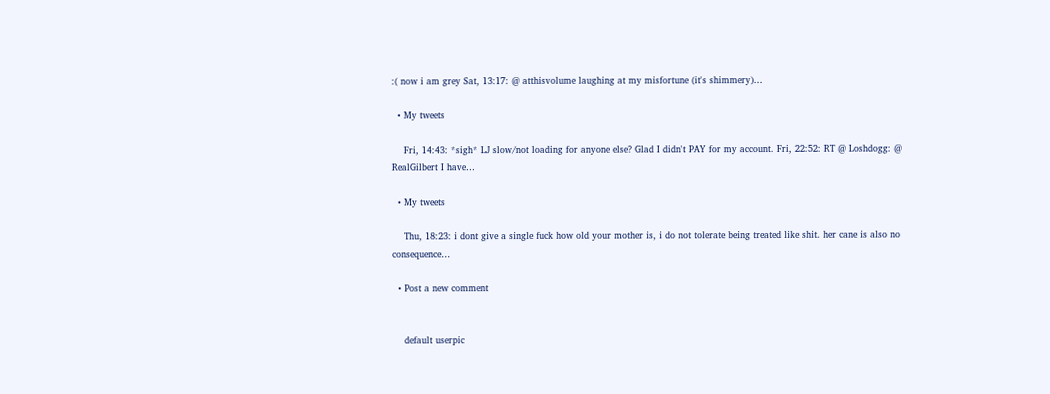:( now i am grey Sat, 13:17: @ atthisvolume laughing at my misfortune (it's shimmery)…

  • My tweets

    Fri, 14:43: *sigh* LJ slow/not loading for anyone else? Glad I didn't PAY for my account. Fri, 22:52: RT @ Loshdogg: @ RealGilbert I have…

  • My tweets

    Thu, 18:23: i dont give a single fuck how old your mother is, i do not tolerate being treated like shit. her cane is also no consequence…

  • Post a new comment


    default userpic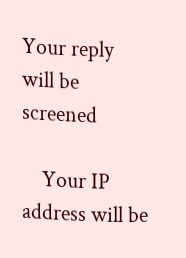Your reply will be screened

    Your IP address will be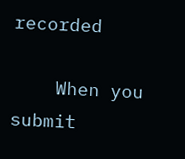recorded

    When you submit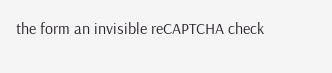the form an invisible reCAPTCHA check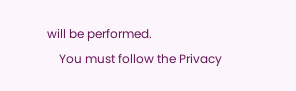will be performed.
    You must follow the Privacy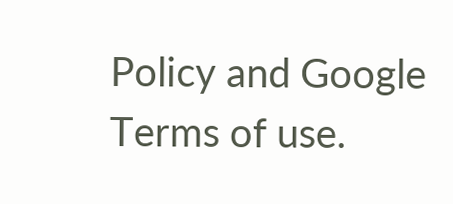Policy and Google Terms of use.